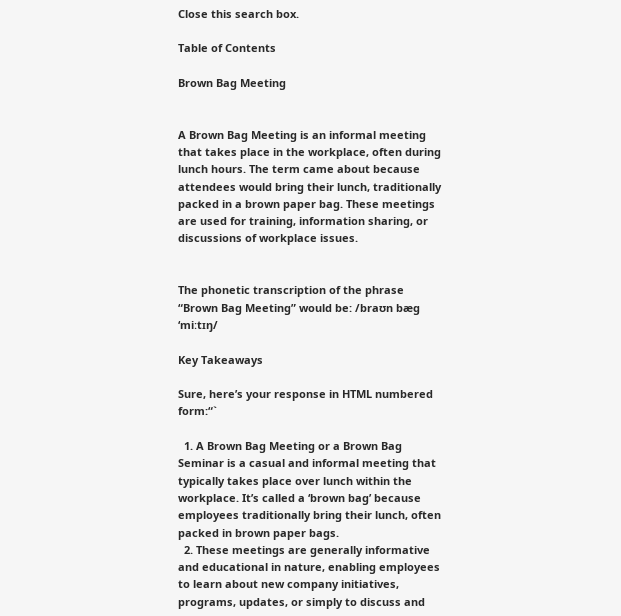Close this search box.

Table of Contents

Brown Bag Meeting


A Brown Bag Meeting is an informal meeting that takes place in the workplace, often during lunch hours. The term came about because attendees would bring their lunch, traditionally packed in a brown paper bag. These meetings are used for training, information sharing, or discussions of workplace issues.


The phonetic transcription of the phrase “Brown Bag Meeting” would be: /braʊn bæg ‘miːtɪŋ/

Key Takeaways

Sure, here’s your response in HTML numbered form:“`

  1. A Brown Bag Meeting or a Brown Bag Seminar is a casual and informal meeting that typically takes place over lunch within the workplace. It’s called a ‘brown bag’ because employees traditionally bring their lunch, often packed in brown paper bags.
  2. These meetings are generally informative and educational in nature, enabling employees to learn about new company initiatives, programs, updates, or simply to discuss and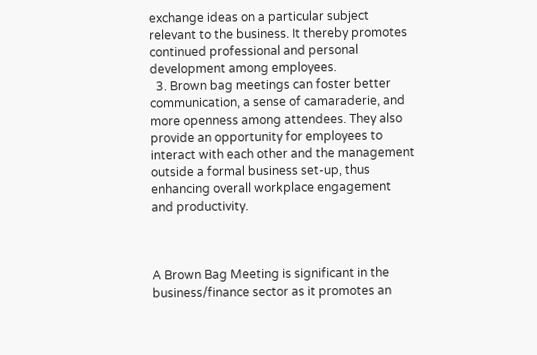exchange ideas on a particular subject relevant to the business. It thereby promotes continued professional and personal development among employees.
  3. Brown bag meetings can foster better communication, a sense of camaraderie, and more openness among attendees. They also provide an opportunity for employees to interact with each other and the management outside a formal business set-up, thus enhancing overall workplace engagement and productivity.



A Brown Bag Meeting is significant in the business/finance sector as it promotes an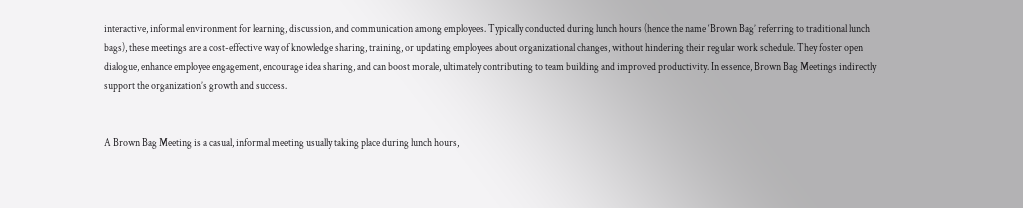interactive, informal environment for learning, discussion, and communication among employees. Typically conducted during lunch hours (hence the name ‘Brown Bag’ referring to traditional lunch bags), these meetings are a cost-effective way of knowledge sharing, training, or updating employees about organizational changes, without hindering their regular work schedule. They foster open dialogue, enhance employee engagement, encourage idea sharing, and can boost morale, ultimately contributing to team building and improved productivity. In essence, Brown Bag Meetings indirectly support the organization’s growth and success.


A Brown Bag Meeting is a casual, informal meeting usually taking place during lunch hours,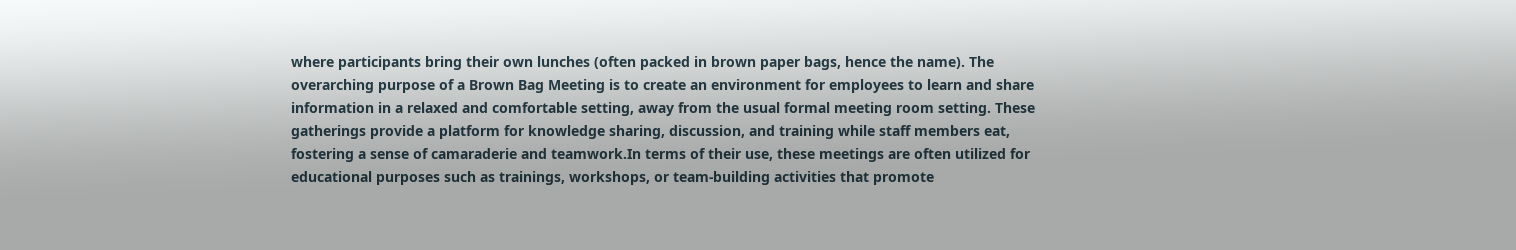where participants bring their own lunches (often packed in brown paper bags, hence the name). The overarching purpose of a Brown Bag Meeting is to create an environment for employees to learn and share information in a relaxed and comfortable setting, away from the usual formal meeting room setting. These gatherings provide a platform for knowledge sharing, discussion, and training while staff members eat, fostering a sense of camaraderie and teamwork.In terms of their use, these meetings are often utilized for educational purposes such as trainings, workshops, or team-building activities that promote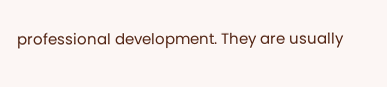professional development. They are usually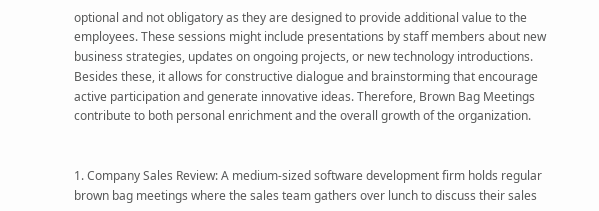optional and not obligatory as they are designed to provide additional value to the employees. These sessions might include presentations by staff members about new business strategies, updates on ongoing projects, or new technology introductions. Besides these, it allows for constructive dialogue and brainstorming that encourage active participation and generate innovative ideas. Therefore, Brown Bag Meetings contribute to both personal enrichment and the overall growth of the organization.


1. Company Sales Review: A medium-sized software development firm holds regular brown bag meetings where the sales team gathers over lunch to discuss their sales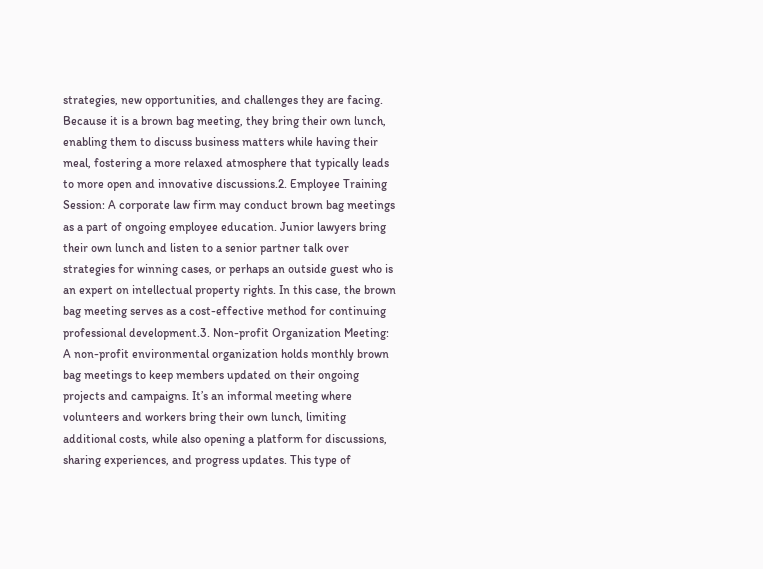strategies, new opportunities, and challenges they are facing. Because it is a brown bag meeting, they bring their own lunch, enabling them to discuss business matters while having their meal, fostering a more relaxed atmosphere that typically leads to more open and innovative discussions.2. Employee Training Session: A corporate law firm may conduct brown bag meetings as a part of ongoing employee education. Junior lawyers bring their own lunch and listen to a senior partner talk over strategies for winning cases, or perhaps an outside guest who is an expert on intellectual property rights. In this case, the brown bag meeting serves as a cost-effective method for continuing professional development.3. Non-profit Organization Meeting: A non-profit environmental organization holds monthly brown bag meetings to keep members updated on their ongoing projects and campaigns. It’s an informal meeting where volunteers and workers bring their own lunch, limiting additional costs, while also opening a platform for discussions, sharing experiences, and progress updates. This type of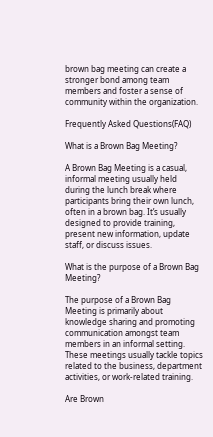brown bag meeting can create a stronger bond among team members and foster a sense of community within the organization.

Frequently Asked Questions(FAQ)

What is a Brown Bag Meeting?

A Brown Bag Meeting is a casual, informal meeting usually held during the lunch break where participants bring their own lunch, often in a brown bag. It’s usually designed to provide training, present new information, update staff, or discuss issues.

What is the purpose of a Brown Bag Meeting?

The purpose of a Brown Bag Meeting is primarily about knowledge sharing and promoting communication amongst team members in an informal setting. These meetings usually tackle topics related to the business, department activities, or work-related training.

Are Brown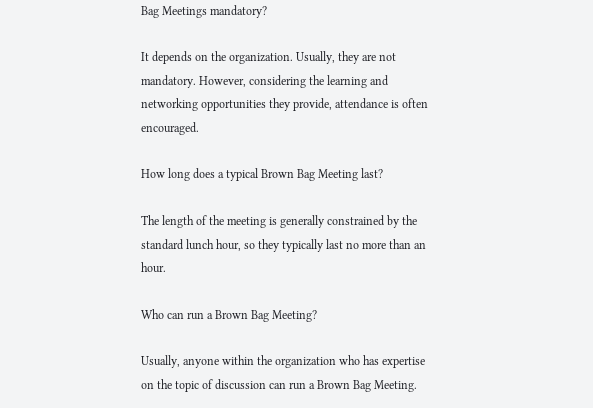Bag Meetings mandatory?

It depends on the organization. Usually, they are not mandatory. However, considering the learning and networking opportunities they provide, attendance is often encouraged.

How long does a typical Brown Bag Meeting last?

The length of the meeting is generally constrained by the standard lunch hour, so they typically last no more than an hour.

Who can run a Brown Bag Meeting?

Usually, anyone within the organization who has expertise on the topic of discussion can run a Brown Bag Meeting.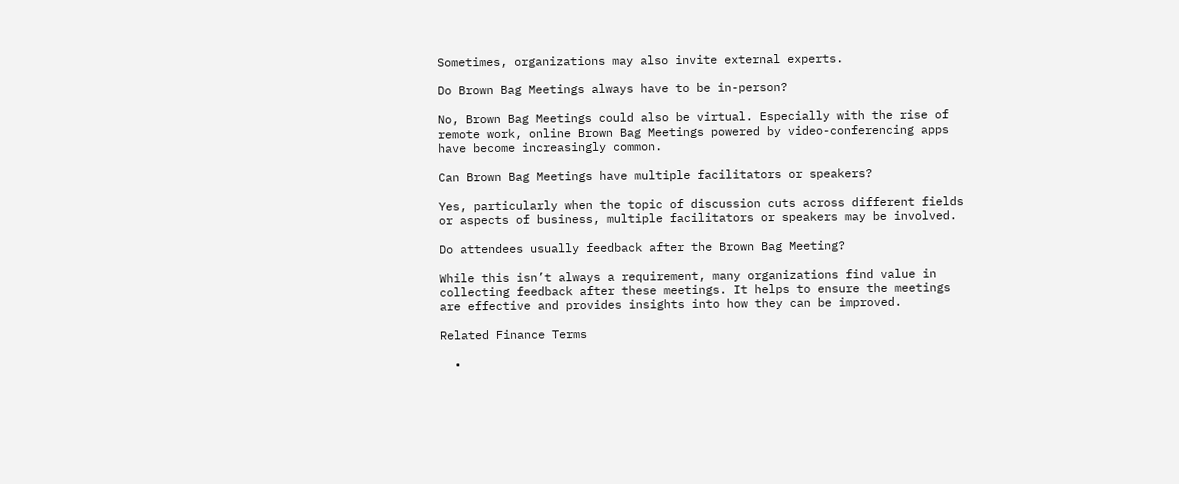Sometimes, organizations may also invite external experts.

Do Brown Bag Meetings always have to be in-person?

No, Brown Bag Meetings could also be virtual. Especially with the rise of remote work, online Brown Bag Meetings powered by video-conferencing apps have become increasingly common.

Can Brown Bag Meetings have multiple facilitators or speakers?

Yes, particularly when the topic of discussion cuts across different fields or aspects of business, multiple facilitators or speakers may be involved.

Do attendees usually feedback after the Brown Bag Meeting?

While this isn’t always a requirement, many organizations find value in collecting feedback after these meetings. It helps to ensure the meetings are effective and provides insights into how they can be improved.

Related Finance Terms

  •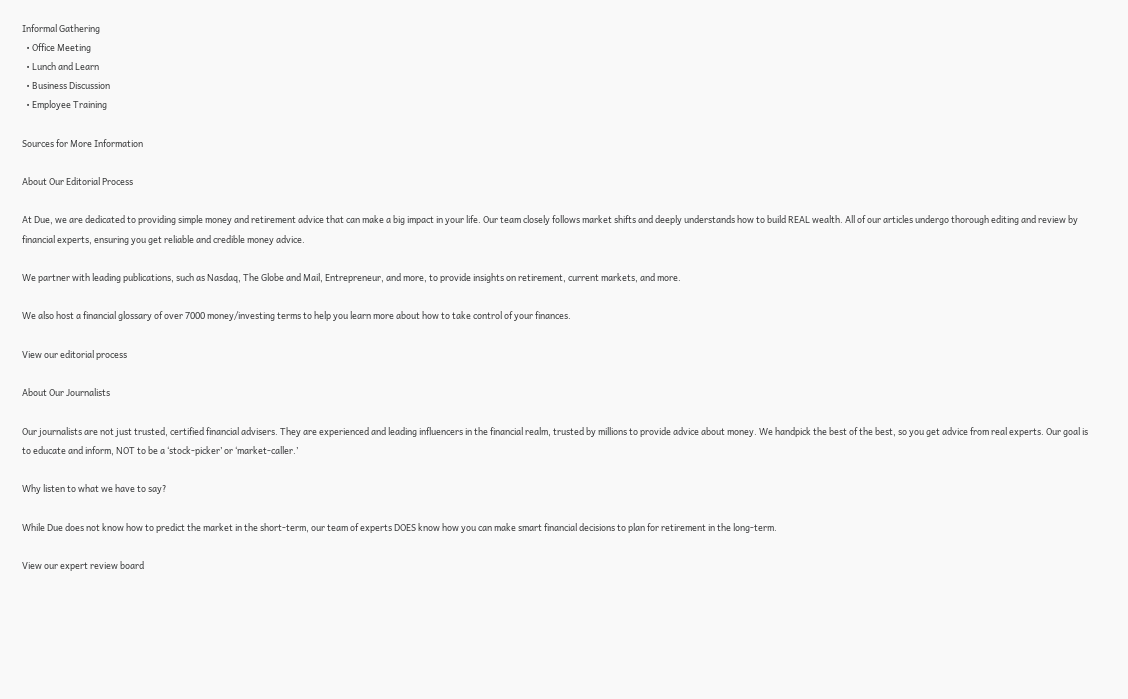Informal Gathering
  • Office Meeting
  • Lunch and Learn
  • Business Discussion
  • Employee Training

Sources for More Information

About Our Editorial Process

At Due, we are dedicated to providing simple money and retirement advice that can make a big impact in your life. Our team closely follows market shifts and deeply understands how to build REAL wealth. All of our articles undergo thorough editing and review by financial experts, ensuring you get reliable and credible money advice.

We partner with leading publications, such as Nasdaq, The Globe and Mail, Entrepreneur, and more, to provide insights on retirement, current markets, and more.

We also host a financial glossary of over 7000 money/investing terms to help you learn more about how to take control of your finances.

View our editorial process

About Our Journalists

Our journalists are not just trusted, certified financial advisers. They are experienced and leading influencers in the financial realm, trusted by millions to provide advice about money. We handpick the best of the best, so you get advice from real experts. Our goal is to educate and inform, NOT to be a ‘stock-picker’ or ‘market-caller.’

Why listen to what we have to say?

While Due does not know how to predict the market in the short-term, our team of experts DOES know how you can make smart financial decisions to plan for retirement in the long-term.

View our expert review board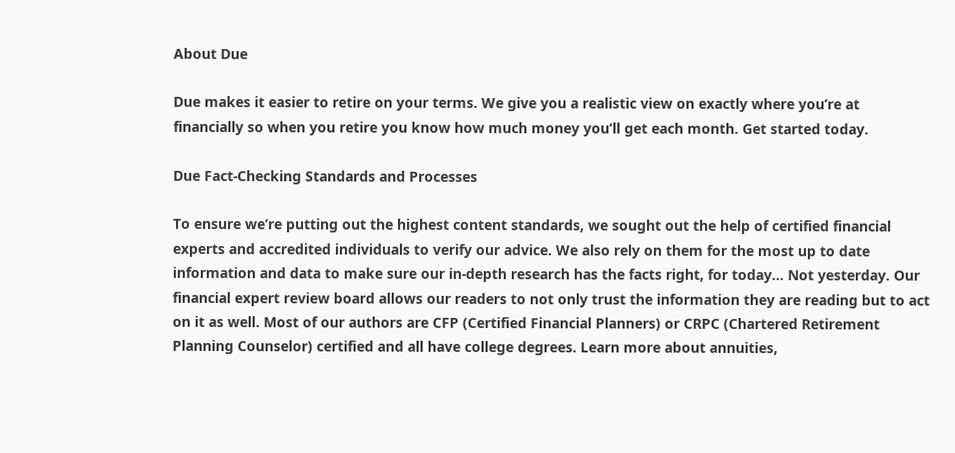About Due

Due makes it easier to retire on your terms. We give you a realistic view on exactly where you’re at financially so when you retire you know how much money you’ll get each month. Get started today.

Due Fact-Checking Standards and Processes

To ensure we’re putting out the highest content standards, we sought out the help of certified financial experts and accredited individuals to verify our advice. We also rely on them for the most up to date information and data to make sure our in-depth research has the facts right, for today… Not yesterday. Our financial expert review board allows our readers to not only trust the information they are reading but to act on it as well. Most of our authors are CFP (Certified Financial Planners) or CRPC (Chartered Retirement Planning Counselor) certified and all have college degrees. Learn more about annuities,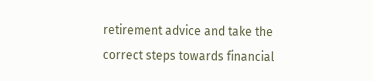retirement advice and take the correct steps towards financial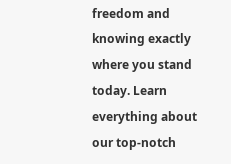freedom and knowing exactly where you stand today. Learn everything about our top-notch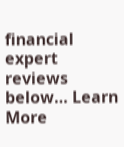financial expert reviews below… Learn More